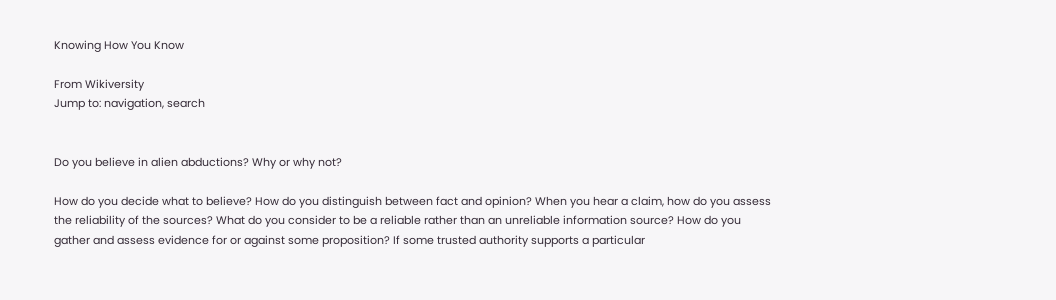Knowing How You Know

From Wikiversity
Jump to: navigation, search


Do you believe in alien abductions? Why or why not?

How do you decide what to believe? How do you distinguish between fact and opinion? When you hear a claim, how do you assess the reliability of the sources? What do you consider to be a reliable rather than an unreliable information source? How do you gather and assess evidence for or against some proposition? If some trusted authority supports a particular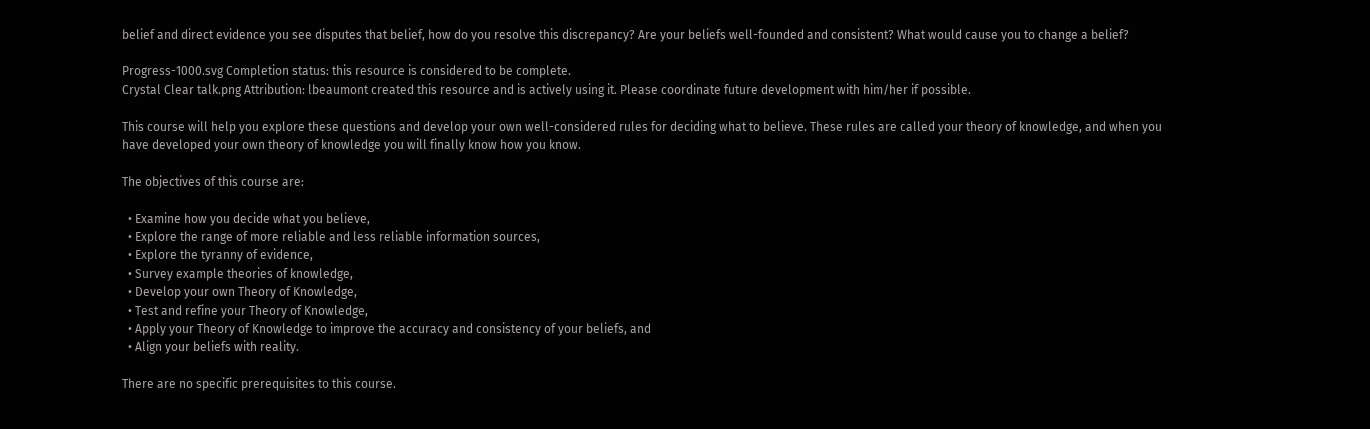belief and direct evidence you see disputes that belief, how do you resolve this discrepancy? Are your beliefs well-founded and consistent? What would cause you to change a belief?

Progress-1000.svg Completion status: this resource is considered to be complete.
Crystal Clear talk.png Attribution: lbeaumont created this resource and is actively using it. Please coordinate future development with him/her if possible.

This course will help you explore these questions and develop your own well-considered rules for deciding what to believe. These rules are called your theory of knowledge, and when you have developed your own theory of knowledge you will finally know how you know.

The objectives of this course are:

  • Examine how you decide what you believe,
  • Explore the range of more reliable and less reliable information sources,
  • Explore the tyranny of evidence,
  • Survey example theories of knowledge,
  • Develop your own Theory of Knowledge,
  • Test and refine your Theory of Knowledge,
  • Apply your Theory of Knowledge to improve the accuracy and consistency of your beliefs, and
  • Align your beliefs with reality.

There are no specific prerequisites to this course.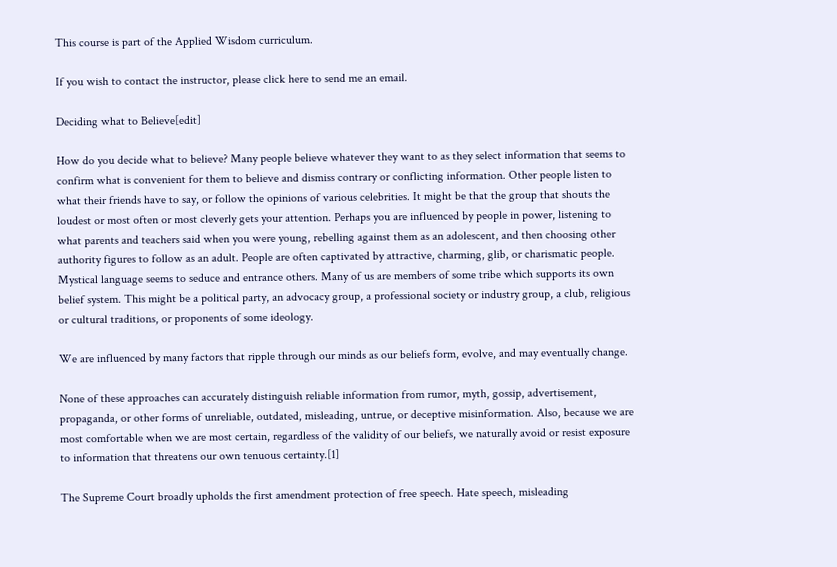This course is part of the Applied Wisdom curriculum.

If you wish to contact the instructor, please click here to send me an email.

Deciding what to Believe[edit]

How do you decide what to believe? Many people believe whatever they want to as they select information that seems to confirm what is convenient for them to believe and dismiss contrary or conflicting information. Other people listen to what their friends have to say, or follow the opinions of various celebrities. It might be that the group that shouts the loudest or most often or most cleverly gets your attention. Perhaps you are influenced by people in power, listening to what parents and teachers said when you were young, rebelling against them as an adolescent, and then choosing other authority figures to follow as an adult. People are often captivated by attractive, charming, glib, or charismatic people. Mystical language seems to seduce and entrance others. Many of us are members of some tribe which supports its own belief system. This might be a political party, an advocacy group, a professional society or industry group, a club, religious or cultural traditions, or proponents of some ideology.

We are influenced by many factors that ripple through our minds as our beliefs form, evolve, and may eventually change.

None of these approaches can accurately distinguish reliable information from rumor, myth, gossip, advertisement, propaganda, or other forms of unreliable, outdated, misleading, untrue, or deceptive misinformation. Also, because we are most comfortable when we are most certain, regardless of the validity of our beliefs, we naturally avoid or resist exposure to information that threatens our own tenuous certainty.[1]

The Supreme Court broadly upholds the first amendment protection of free speech. Hate speech, misleading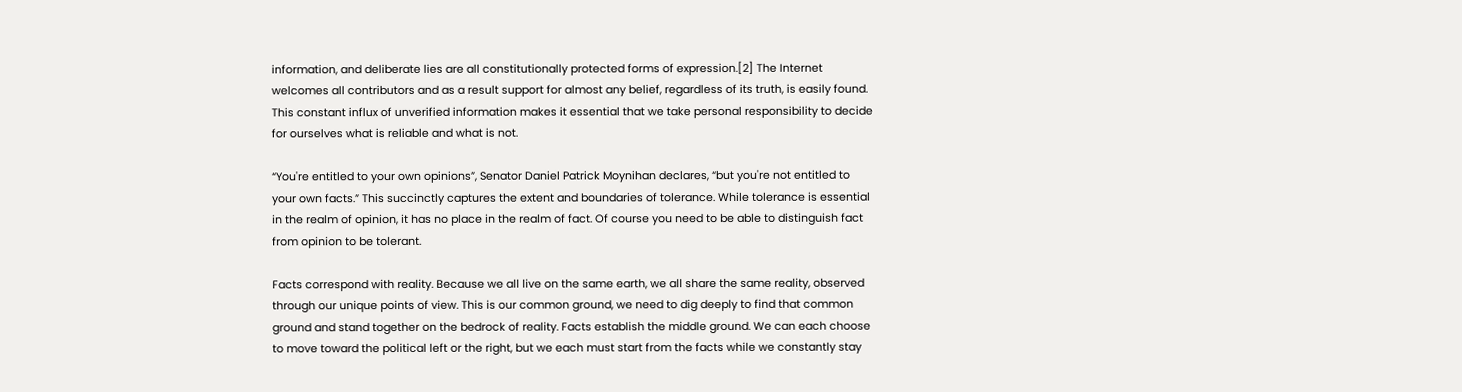information, and deliberate lies are all constitutionally protected forms of expression.[2] The Internet welcomes all contributors and as a result support for almost any belief, regardless of its truth, is easily found. This constant influx of unverified information makes it essential that we take personal responsibility to decide for ourselves what is reliable and what is not.

“You're entitled to your own opinions”, Senator Daniel Patrick Moynihan declares, “but you're not entitled to your own facts.” This succinctly captures the extent and boundaries of tolerance. While tolerance is essential in the realm of opinion, it has no place in the realm of fact. Of course you need to be able to distinguish fact from opinion to be tolerant.

Facts correspond with reality. Because we all live on the same earth, we all share the same reality, observed through our unique points of view. This is our common ground, we need to dig deeply to find that common ground and stand together on the bedrock of reality. Facts establish the middle ground. We can each choose to move toward the political left or the right, but we each must start from the facts while we constantly stay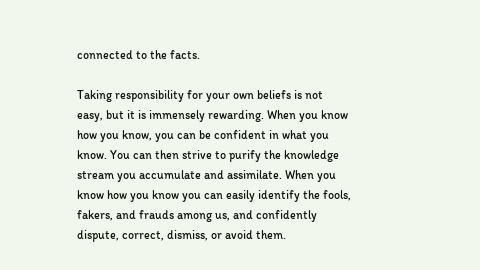connected to the facts.

Taking responsibility for your own beliefs is not easy, but it is immensely rewarding. When you know how you know, you can be confident in what you know. You can then strive to purify the knowledge stream you accumulate and assimilate. When you know how you know you can easily identify the fools, fakers, and frauds among us, and confidently dispute, correct, dismiss, or avoid them.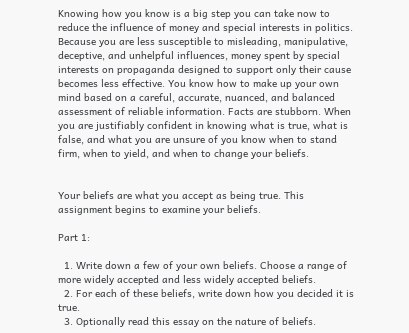Knowing how you know is a big step you can take now to reduce the influence of money and special interests in politics. Because you are less susceptible to misleading, manipulative, deceptive, and unhelpful influences, money spent by special interests on propaganda designed to support only their cause becomes less effective. You know how to make up your own mind based on a careful, accurate, nuanced, and balanced assessment of reliable information. Facts are stubborn. When you are justifiably confident in knowing what is true, what is false, and what you are unsure of you know when to stand firm, when to yield, and when to change your beliefs.


Your beliefs are what you accept as being true. This assignment begins to examine your beliefs.

Part 1:

  1. Write down a few of your own beliefs. Choose a range of more widely accepted and less widely accepted beliefs.
  2. For each of these beliefs, write down how you decided it is true.
  3. Optionally read this essay on the nature of beliefs.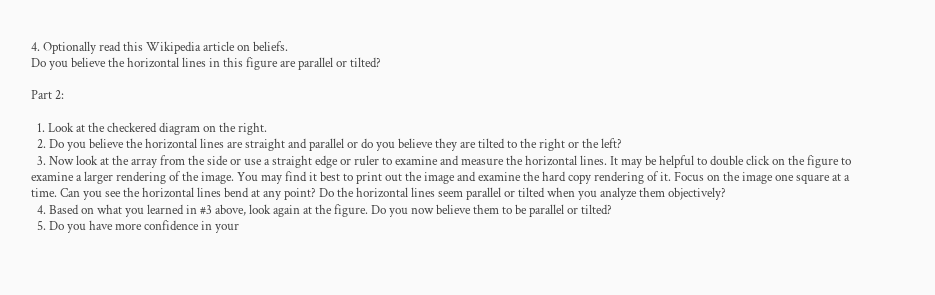4. Optionally read this Wikipedia article on beliefs.
Do you believe the horizontal lines in this figure are parallel or tilted?

Part 2:

  1. Look at the checkered diagram on the right.
  2. Do you believe the horizontal lines are straight and parallel or do you believe they are tilted to the right or the left?
  3. Now look at the array from the side or use a straight edge or ruler to examine and measure the horizontal lines. It may be helpful to double click on the figure to examine a larger rendering of the image. You may find it best to print out the image and examine the hard copy rendering of it. Focus on the image one square at a time. Can you see the horizontal lines bend at any point? Do the horizontal lines seem parallel or tilted when you analyze them objectively?
  4. Based on what you learned in #3 above, look again at the figure. Do you now believe them to be parallel or tilted?
  5. Do you have more confidence in your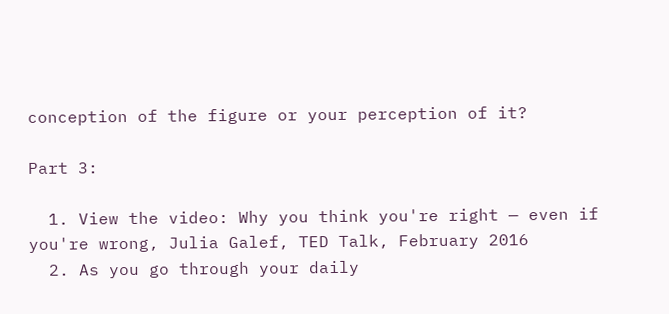conception of the figure or your perception of it?

Part 3:

  1. View the video: Why you think you're right — even if you're wrong, Julia Galef, TED Talk, February 2016
  2. As you go through your daily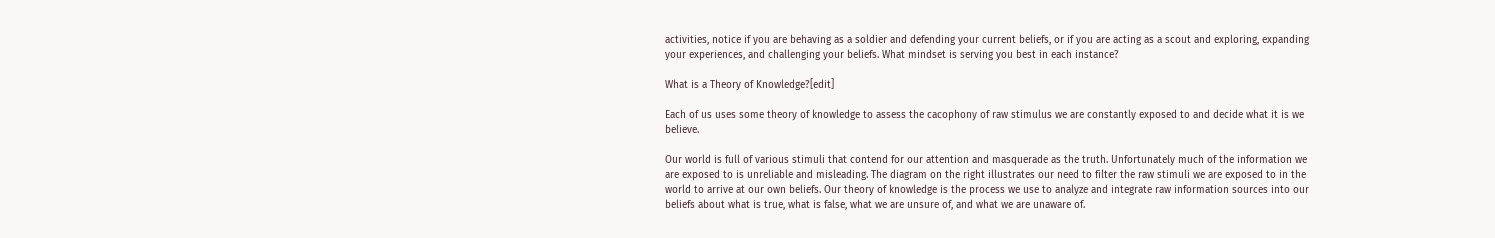activities, notice if you are behaving as a soldier and defending your current beliefs, or if you are acting as a scout and exploring, expanding your experiences, and challenging your beliefs. What mindset is serving you best in each instance?

What is a Theory of Knowledge?[edit]

Each of us uses some theory of knowledge to assess the cacophony of raw stimulus we are constantly exposed to and decide what it is we believe.

Our world is full of various stimuli that contend for our attention and masquerade as the truth. Unfortunately much of the information we are exposed to is unreliable and misleading. The diagram on the right illustrates our need to filter the raw stimuli we are exposed to in the world to arrive at our own beliefs. Our theory of knowledge is the process we use to analyze and integrate raw information sources into our beliefs about what is true, what is false, what we are unsure of, and what we are unaware of.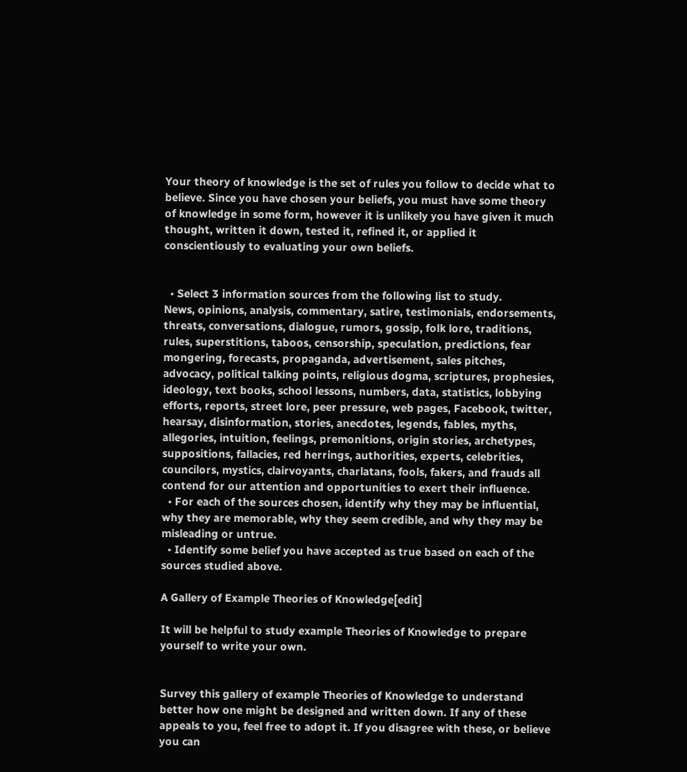Your theory of knowledge is the set of rules you follow to decide what to believe. Since you have chosen your beliefs, you must have some theory of knowledge in some form, however it is unlikely you have given it much thought, written it down, tested it, refined it, or applied it conscientiously to evaluating your own beliefs.


  • Select 3 information sources from the following list to study.
News, opinions, analysis, commentary, satire, testimonials, endorsements, threats, conversations, dialogue, rumors, gossip, folk lore, traditions, rules, superstitions, taboos, censorship, speculation, predictions, fear mongering, forecasts, propaganda, advertisement, sales pitches, advocacy, political talking points, religious dogma, scriptures, prophesies, ideology, text books, school lessons, numbers, data, statistics, lobbying efforts, reports, street lore, peer pressure, web pages, Facebook, twitter, hearsay, disinformation, stories, anecdotes, legends, fables, myths, allegories, intuition, feelings, premonitions, origin stories, archetypes, suppositions, fallacies, red herrings, authorities, experts, celebrities, councilors, mystics, clairvoyants, charlatans, fools, fakers, and frauds all contend for our attention and opportunities to exert their influence.
  • For each of the sources chosen, identify why they may be influential, why they are memorable, why they seem credible, and why they may be misleading or untrue.
  • Identify some belief you have accepted as true based on each of the sources studied above.

A Gallery of Example Theories of Knowledge[edit]

It will be helpful to study example Theories of Knowledge to prepare yourself to write your own.


Survey this gallery of example Theories of Knowledge to understand better how one might be designed and written down. If any of these appeals to you, feel free to adopt it. If you disagree with these, or believe you can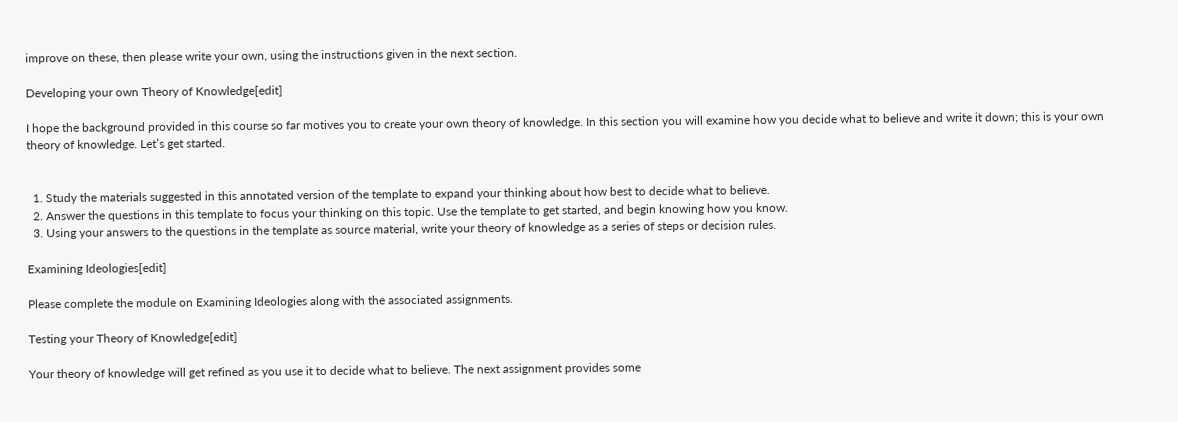improve on these, then please write your own, using the instructions given in the next section.

Developing your own Theory of Knowledge[edit]

I hope the background provided in this course so far motives you to create your own theory of knowledge. In this section you will examine how you decide what to believe and write it down; this is your own theory of knowledge. Let’s get started.


  1. Study the materials suggested in this annotated version of the template to expand your thinking about how best to decide what to believe.
  2. Answer the questions in this template to focus your thinking on this topic. Use the template to get started, and begin knowing how you know.
  3. Using your answers to the questions in the template as source material, write your theory of knowledge as a series of steps or decision rules.

Examining Ideologies[edit]

Please complete the module on Examining Ideologies along with the associated assignments.

Testing your Theory of Knowledge[edit]

Your theory of knowledge will get refined as you use it to decide what to believe. The next assignment provides some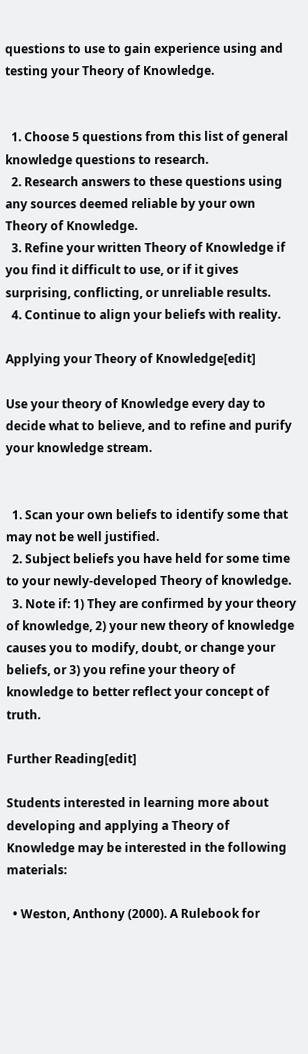questions to use to gain experience using and testing your Theory of Knowledge.


  1. Choose 5 questions from this list of general knowledge questions to research.
  2. Research answers to these questions using any sources deemed reliable by your own Theory of Knowledge.
  3. Refine your written Theory of Knowledge if you find it difficult to use, or if it gives surprising, conflicting, or unreliable results.
  4. Continue to align your beliefs with reality.

Applying your Theory of Knowledge[edit]

Use your theory of Knowledge every day to decide what to believe, and to refine and purify your knowledge stream.


  1. Scan your own beliefs to identify some that may not be well justified.
  2. Subject beliefs you have held for some time to your newly-developed Theory of knowledge.
  3. Note if: 1) They are confirmed by your theory of knowledge, 2) your new theory of knowledge causes you to modify, doubt, or change your beliefs, or 3) you refine your theory of knowledge to better reflect your concept of truth.

Further Reading[edit]

Students interested in learning more about developing and applying a Theory of Knowledge may be interested in the following materials:

  • Weston, Anthony (2000). A Rulebook for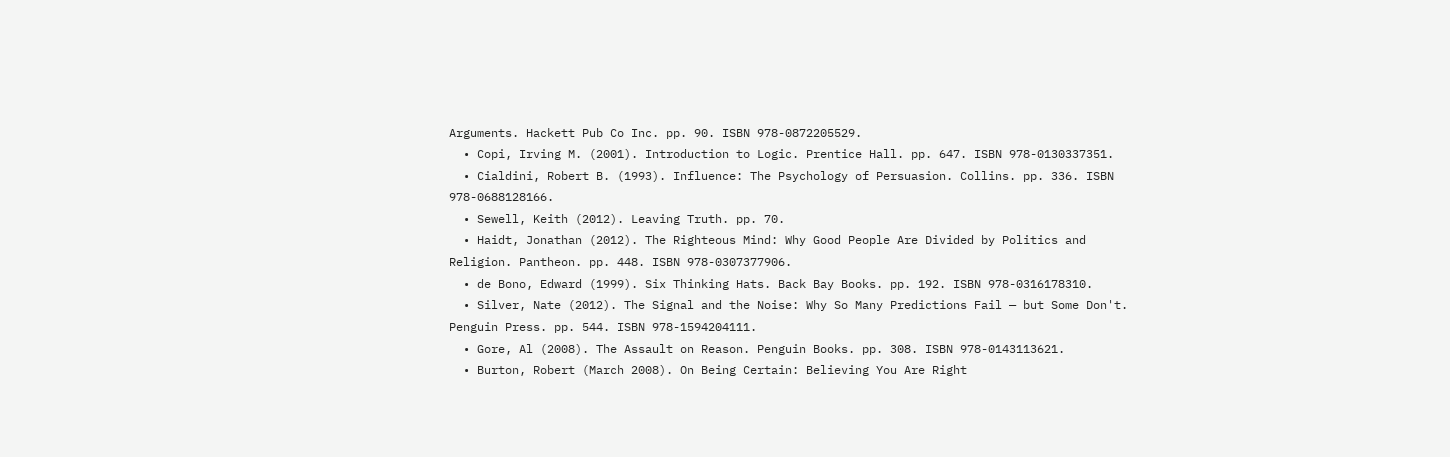Arguments. Hackett Pub Co Inc. pp. 90. ISBN 978-0872205529.
  • Copi, Irving M. (2001). Introduction to Logic. Prentice Hall. pp. 647. ISBN 978-0130337351.
  • Cialdini, Robert B. (1993). Influence: The Psychology of Persuasion. Collins. pp. 336. ISBN 978-0688128166.
  • Sewell, Keith (2012). Leaving Truth. pp. 70.
  • Haidt, Jonathan (2012). The Righteous Mind: Why Good People Are Divided by Politics and Religion. Pantheon. pp. 448. ISBN 978-0307377906.
  • de Bono, Edward (1999). Six Thinking Hats. Back Bay Books. pp. 192. ISBN 978-0316178310.
  • Silver, Nate (2012). The Signal and the Noise: Why So Many Predictions Fail — but Some Don't. Penguin Press. pp. 544. ISBN 978-1594204111.
  • Gore, Al (2008). The Assault on Reason. Penguin Books. pp. 308. ISBN 978-0143113621.
  • Burton, Robert (March 2008). On Being Certain: Believing You Are Right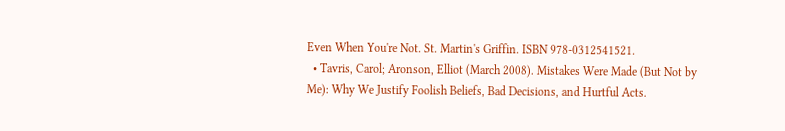Even When You're Not. St. Martin's Griffin. ISBN 978-0312541521.
  • Tavris, Carol; Aronson, Elliot (March 2008). Mistakes Were Made (But Not by Me): Why We Justify Foolish Beliefs, Bad Decisions, and Hurtful Acts.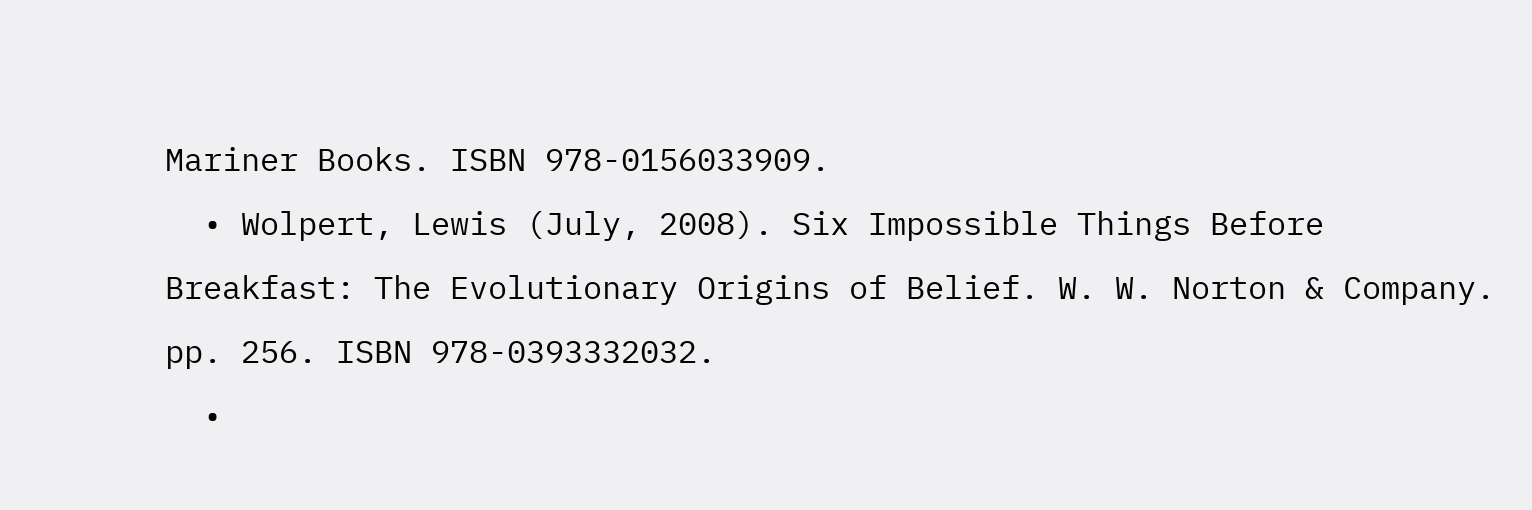Mariner Books. ISBN 978-0156033909.
  • Wolpert, Lewis (July, 2008). Six Impossible Things Before Breakfast: The Evolutionary Origins of Belief. W. W. Norton & Company. pp. 256. ISBN 978-0393332032.
  •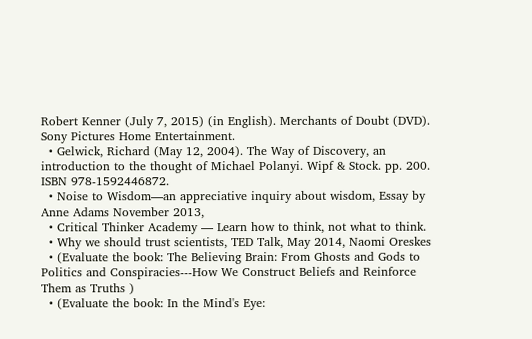Robert Kenner (July 7, 2015) (in English). Merchants of Doubt (DVD). Sony Pictures Home Entertainment.
  • Gelwick, Richard (May 12, 2004). The Way of Discovery, an introduction to the thought of Michael Polanyi. Wipf & Stock. pp. 200. ISBN 978-1592446872.
  • Noise to Wisdom—an appreciative inquiry about wisdom, Essay by Anne Adams November 2013,
  • Critical Thinker Academy — Learn how to think, not what to think.
  • Why we should trust scientists, TED Talk, May 2014, Naomi Oreskes
  • (Evaluate the book: The Believing Brain: From Ghosts and Gods to Politics and Conspiracies---How We Construct Beliefs and Reinforce Them as Truths )
  • (Evaluate the book: In the Mind's Eye: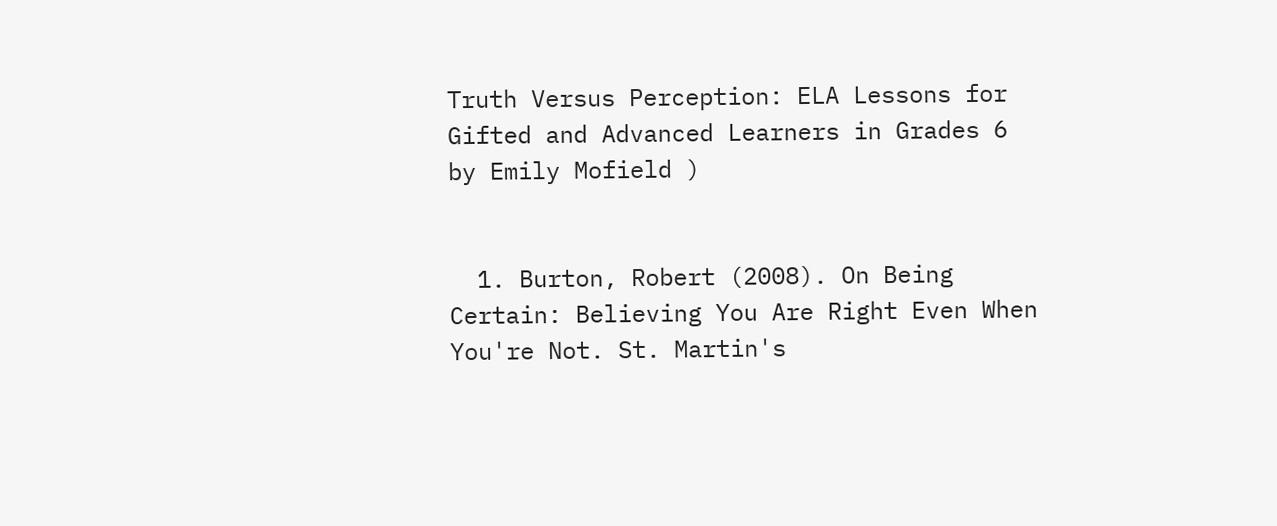Truth Versus Perception: ELA Lessons for Gifted and Advanced Learners in Grades 6 by Emily Mofield )


  1. Burton, Robert (2008). On Being Certain: Believing You Are Right Even When You're Not. St. Martin's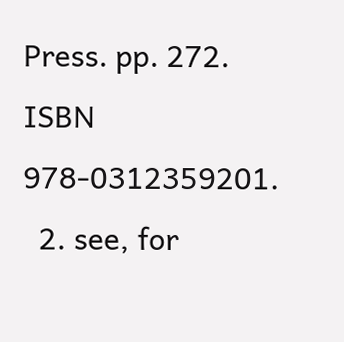Press. pp. 272. ISBN 978-0312359201.
  2. see, for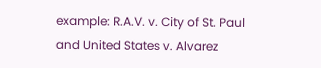example: R.A.V. v. City of St. Paul and United States v. Alvarez